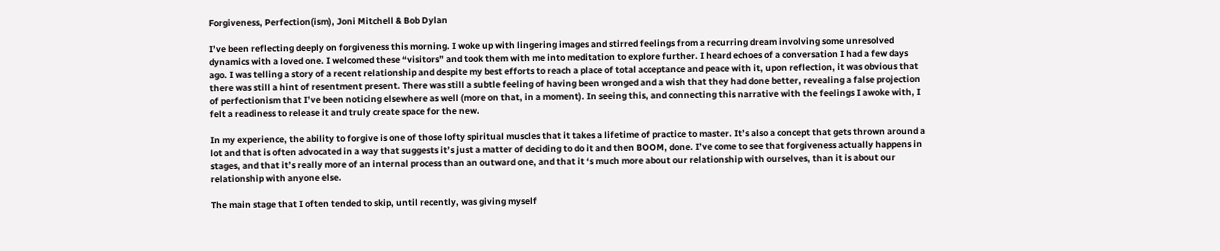Forgiveness, Perfection(ism), Joni Mitchell & Bob Dylan

I’ve been reflecting deeply on forgiveness this morning. I woke up with lingering images and stirred feelings from a recurring dream involving some unresolved dynamics with a loved one. I welcomed these “visitors” and took them with me into meditation to explore further. I heard echoes of a conversation I had a few days ago. I was telling a story of a recent relationship and despite my best efforts to reach a place of total acceptance and peace with it, upon reflection, it was obvious that there was still a hint of resentment present. There was still a subtle feeling of having been wronged and a wish that they had done better, revealing a false projection of perfectionism that I’ve been noticing elsewhere as well (more on that, in a moment). In seeing this, and connecting this narrative with the feelings I awoke with, I felt a readiness to release it and truly create space for the new.

In my experience, the ability to forgive is one of those lofty spiritual muscles that it takes a lifetime of practice to master. It’s also a concept that gets thrown around a lot and that is often advocated in a way that suggests it’s just a matter of deciding to do it and then BOOM, done. I’ve come to see that forgiveness actually happens in stages, and that it’s really more of an internal process than an outward one, and that it ‘s much more about our relationship with ourselves, than it is about our relationship with anyone else.

The main stage that I often tended to skip, until recently, was giving myself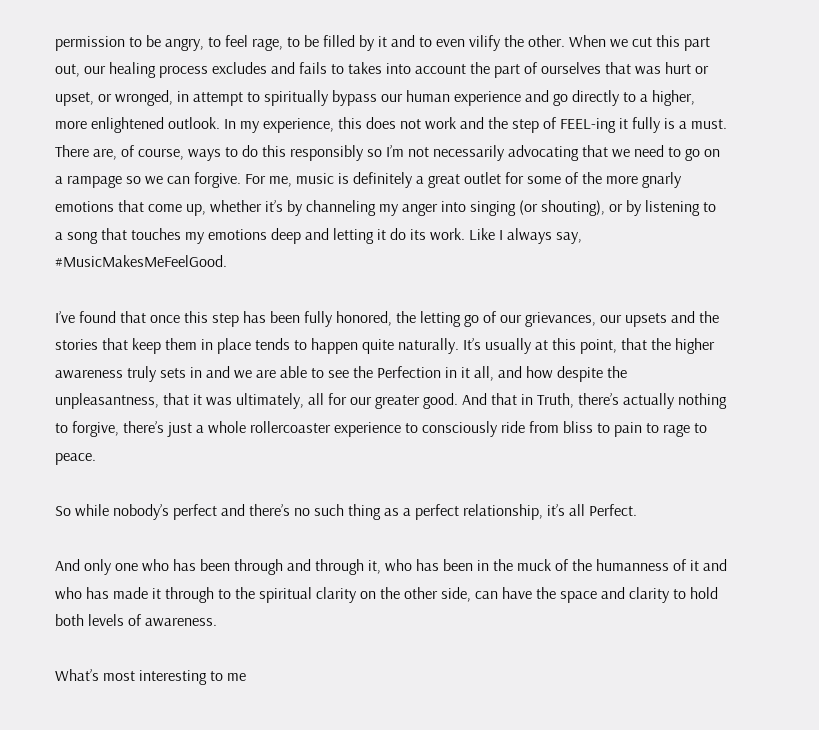permission to be angry, to feel rage, to be filled by it and to even vilify the other. When we cut this part out, our healing process excludes and fails to takes into account the part of ourselves that was hurt or upset, or wronged, in attempt to spiritually bypass our human experience and go directly to a higher, more enlightened outlook. In my experience, this does not work and the step of FEEL-ing it fully is a must. There are, of course, ways to do this responsibly so I’m not necessarily advocating that we need to go on a rampage so we can forgive. For me, music is definitely a great outlet for some of the more gnarly emotions that come up, whether it’s by channeling my anger into singing (or shouting), or by listening to a song that touches my emotions deep and letting it do its work. Like I always say, #MusicMakesMeFeelGood.

I’ve found that once this step has been fully honored, the letting go of our grievances, our upsets and the stories that keep them in place tends to happen quite naturally. It’s usually at this point, that the higher awareness truly sets in and we are able to see the Perfection in it all, and how despite the unpleasantness, that it was ultimately, all for our greater good. And that in Truth, there’s actually nothing to forgive, there’s just a whole rollercoaster experience to consciously ride from bliss to pain to rage to peace.

So while nobody’s perfect and there’s no such thing as a perfect relationship, it’s all Perfect.

And only one who has been through and through it, who has been in the muck of the humanness of it and who has made it through to the spiritual clarity on the other side, can have the space and clarity to hold both levels of awareness.

What’s most interesting to me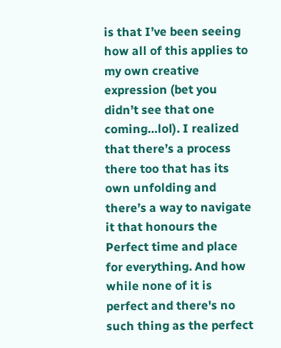is that I’ve been seeing how all of this applies to my own creative expression (bet you didn’t see that one coming…lol). I realized that there’s a process there too that has its own unfolding and there’s a way to navigate it that honours the Perfect time and place for everything. And how while none of it is perfect and there's no such thing as the perfect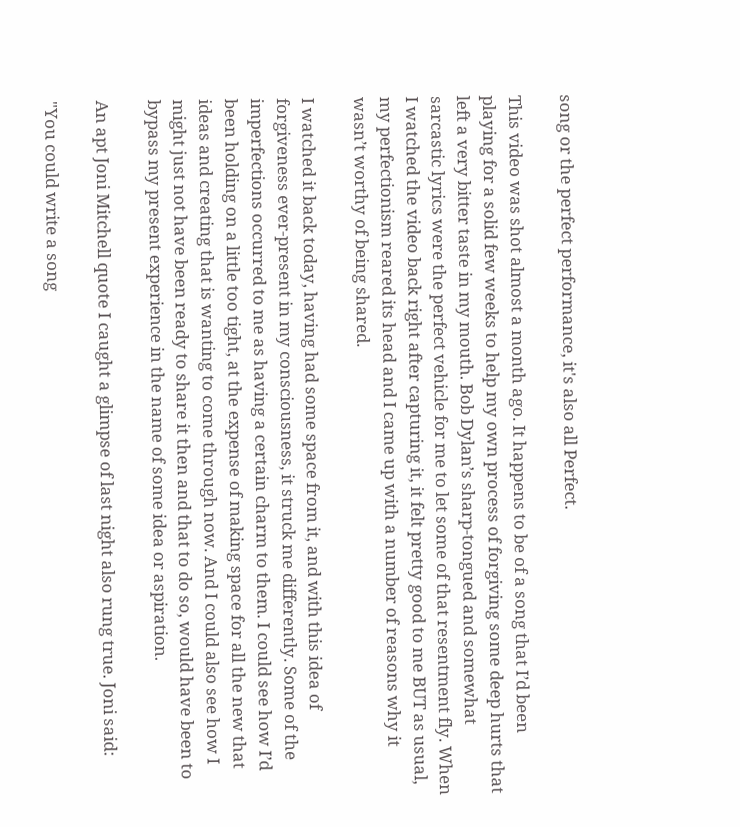song or the perfect performance, it's also all Perfect.

This video was shot almost a month ago. It happens to be of a song that I’d been playing for a solid few weeks to help my own process of forgiving some deep hurts that left a very bitter taste in my mouth. Bob Dylan’s sharp-tongued and somewhat sarcastic lyrics were the perfect vehicle for me to let some of that resentment fly. When I watched the video back right after capturing it, it felt pretty good to me BUT as usual, my perfectionism reared its head and I came up with a number of reasons why it wasn’t worthy of being shared.

I watched it back today, having had some space from it, and with this idea of forgiveness ever-present in my consciousness, it struck me differently. Some of the imperfections occurred to me as having a certain charm to them. I could see how I’d been holding on a little too tight, at the expense of making space for all the new that ideas and creating that is wanting to come through now. And I could also see how I might just not have been ready to share it then and that to do so, would have been to bypass my present experience in the name of some idea or aspiration.

An apt Joni Mitchell quote I caught a glimpse of last night also rung true. Joni said:

"You could write a song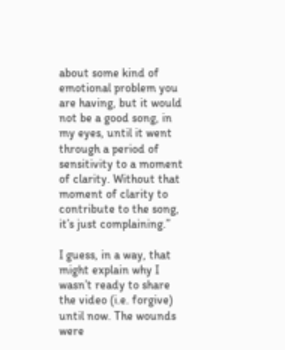about some kind of emotional problem you are having, but it would not be a good song, in my eyes, until it went through a period of sensitivity to a moment of clarity. Without that moment of clarity to contribute to the song, it’s just complaining.”

I guess, in a way, that might explain why I wasn’t ready to share the video (i.e. forgive) until now. The wounds were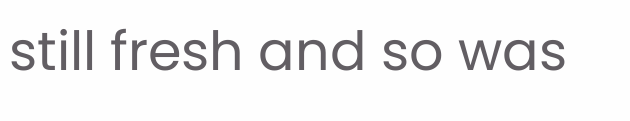still fresh and so was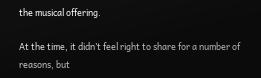the musical offering.

At the time, it didn’t feel right to share for a number of reasons, but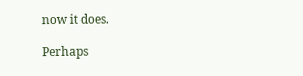now it does.

Perhaps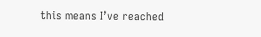this means I’ve reached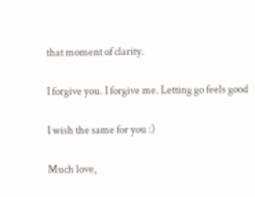that moment of clarity.

I forgive you. I forgive me. Letting go feels good

I wish the same for you :)

Much love,